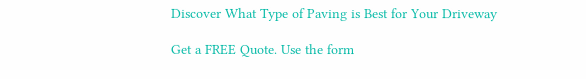Discover What Type of Paving is Best for Your Driveway

Get a FREE Quote. Use the form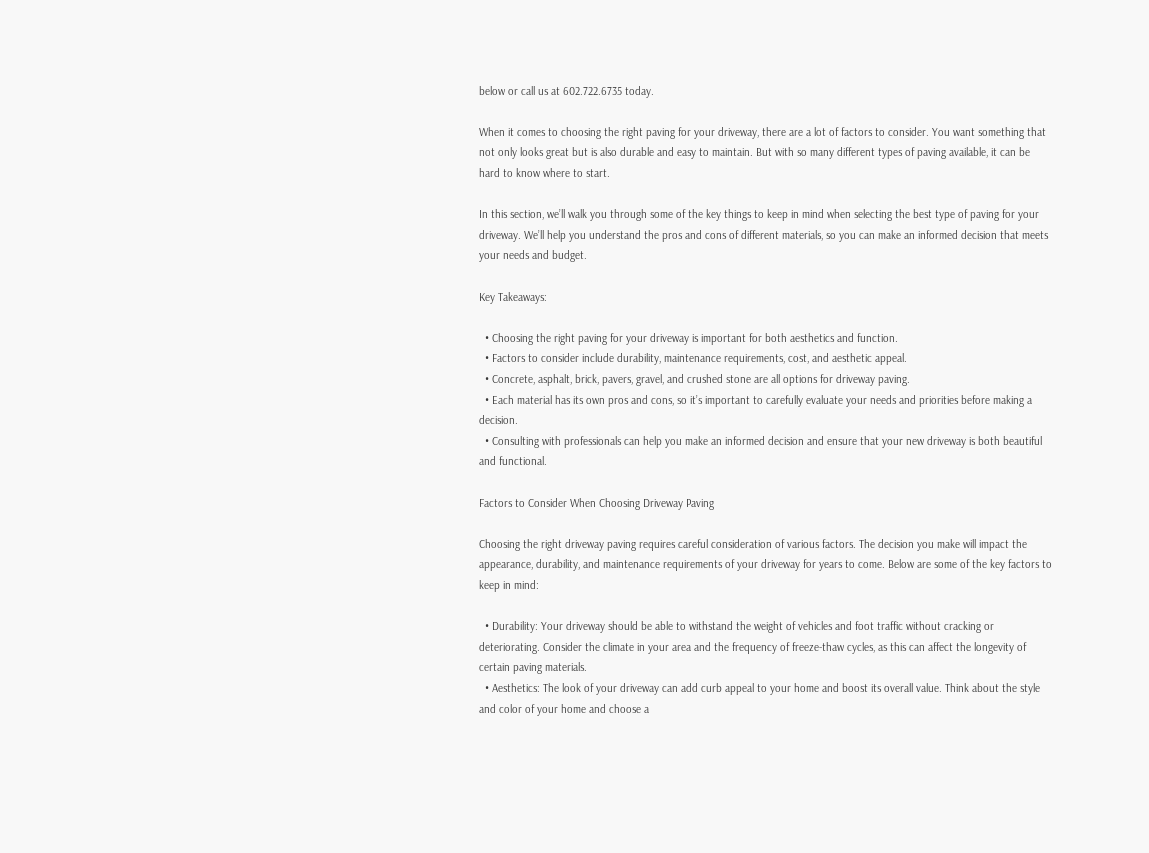below or call us at 602.722.6735 today.

When it comes to choosing the right paving for your driveway, there are a lot of factors to consider. You want something that not only looks great but is also durable and easy to maintain. But with so many different types of paving available, it can be hard to know where to start.

In this section, we’ll walk you through some of the key things to keep in mind when selecting the best type of paving for your driveway. We’ll help you understand the pros and cons of different materials, so you can make an informed decision that meets your needs and budget.

Key Takeaways:

  • Choosing the right paving for your driveway is important for both aesthetics and function.
  • Factors to consider include durability, maintenance requirements, cost, and aesthetic appeal.
  • Concrete, asphalt, brick, pavers, gravel, and crushed stone are all options for driveway paving.
  • Each material has its own pros and cons, so it’s important to carefully evaluate your needs and priorities before making a decision.
  • Consulting with professionals can help you make an informed decision and ensure that your new driveway is both beautiful and functional.

Factors to Consider When Choosing Driveway Paving

Choosing the right driveway paving requires careful consideration of various factors. The decision you make will impact the appearance, durability, and maintenance requirements of your driveway for years to come. Below are some of the key factors to keep in mind:

  • Durability: Your driveway should be able to withstand the weight of vehicles and foot traffic without cracking or deteriorating. Consider the climate in your area and the frequency of freeze-thaw cycles, as this can affect the longevity of certain paving materials.
  • Aesthetics: The look of your driveway can add curb appeal to your home and boost its overall value. Think about the style and color of your home and choose a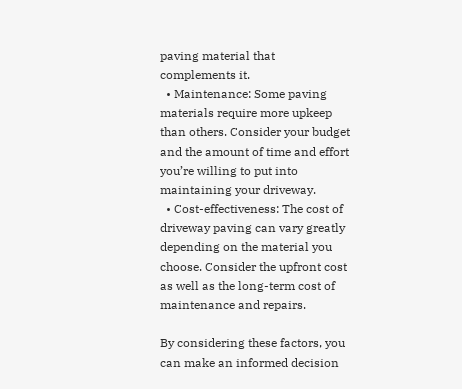paving material that complements it.
  • Maintenance: Some paving materials require more upkeep than others. Consider your budget and the amount of time and effort you’re willing to put into maintaining your driveway.
  • Cost-effectiveness: The cost of driveway paving can vary greatly depending on the material you choose. Consider the upfront cost as well as the long-term cost of maintenance and repairs.

By considering these factors, you can make an informed decision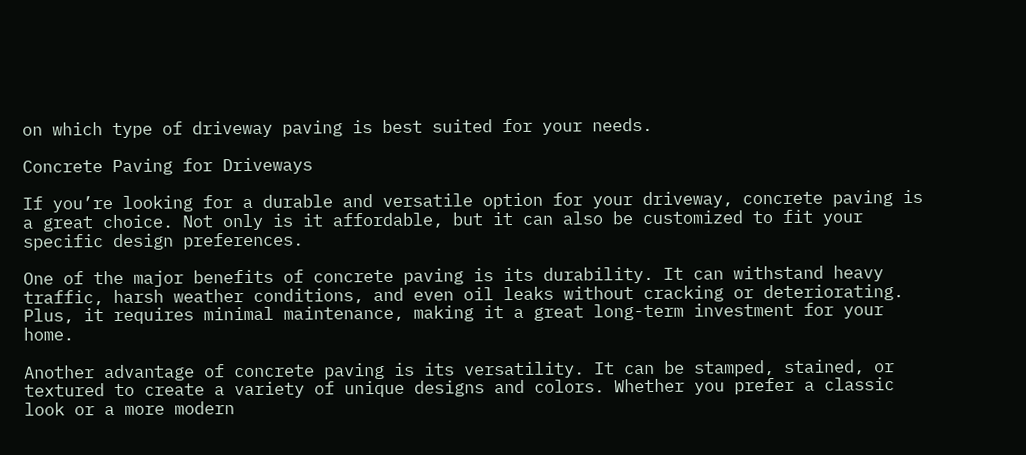on which type of driveway paving is best suited for your needs.

Concrete Paving for Driveways

If you’re looking for a durable and versatile option for your driveway, concrete paving is a great choice. Not only is it affordable, but it can also be customized to fit your specific design preferences.

One of the major benefits of concrete paving is its durability. It can withstand heavy traffic, harsh weather conditions, and even oil leaks without cracking or deteriorating. Plus, it requires minimal maintenance, making it a great long-term investment for your home.

Another advantage of concrete paving is its versatility. It can be stamped, stained, or textured to create a variety of unique designs and colors. Whether you prefer a classic look or a more modern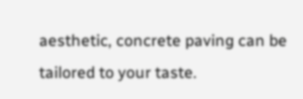aesthetic, concrete paving can be tailored to your taste.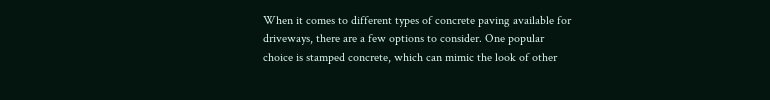When it comes to different types of concrete paving available for driveways, there are a few options to consider. One popular choice is stamped concrete, which can mimic the look of other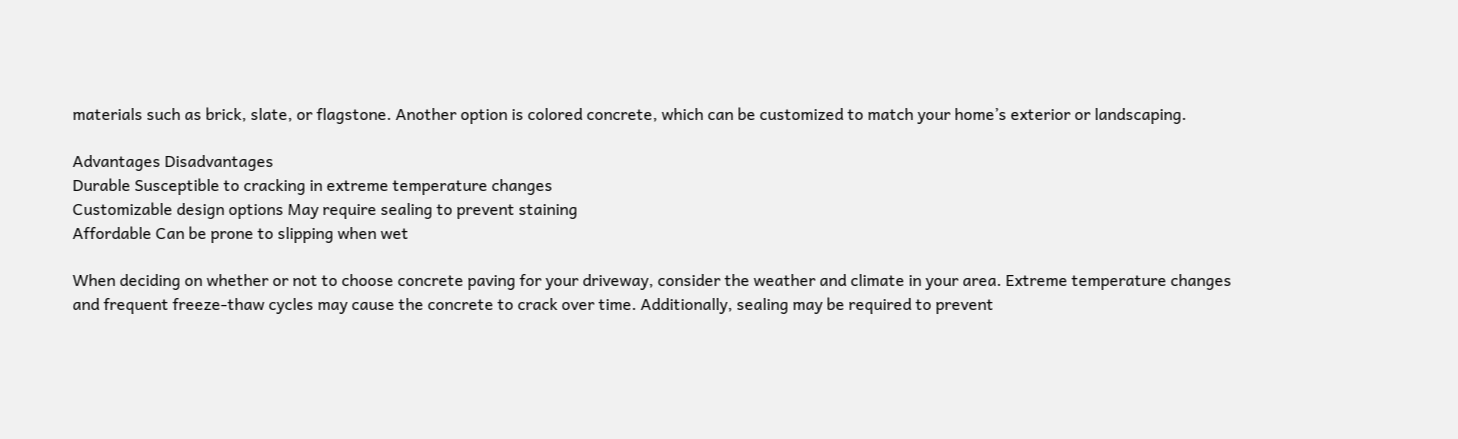materials such as brick, slate, or flagstone. Another option is colored concrete, which can be customized to match your home’s exterior or landscaping.

Advantages Disadvantages
Durable Susceptible to cracking in extreme temperature changes
Customizable design options May require sealing to prevent staining
Affordable Can be prone to slipping when wet

When deciding on whether or not to choose concrete paving for your driveway, consider the weather and climate in your area. Extreme temperature changes and frequent freeze-thaw cycles may cause the concrete to crack over time. Additionally, sealing may be required to prevent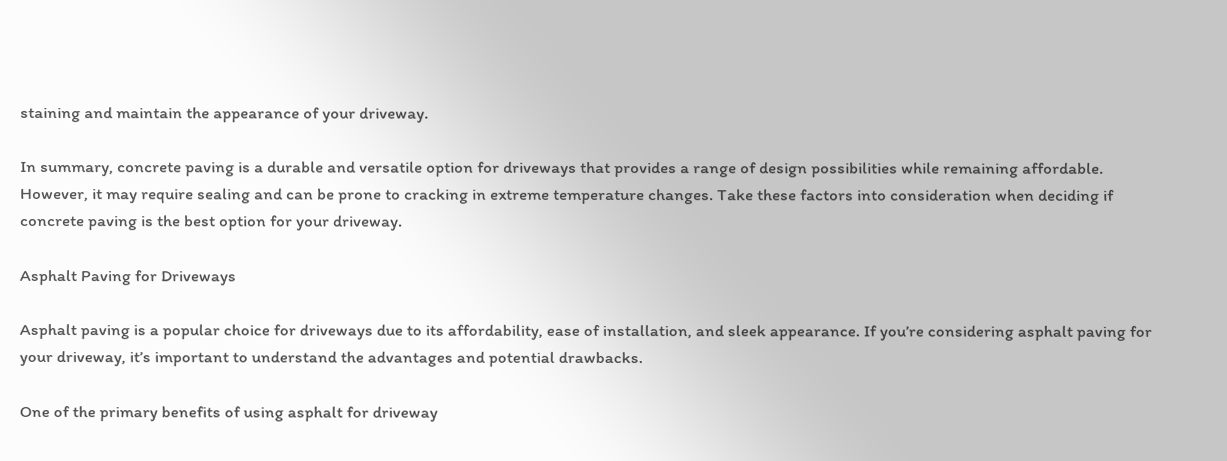staining and maintain the appearance of your driveway.

In summary, concrete paving is a durable and versatile option for driveways that provides a range of design possibilities while remaining affordable. However, it may require sealing and can be prone to cracking in extreme temperature changes. Take these factors into consideration when deciding if concrete paving is the best option for your driveway.

Asphalt Paving for Driveways

Asphalt paving is a popular choice for driveways due to its affordability, ease of installation, and sleek appearance. If you’re considering asphalt paving for your driveway, it’s important to understand the advantages and potential drawbacks.

One of the primary benefits of using asphalt for driveway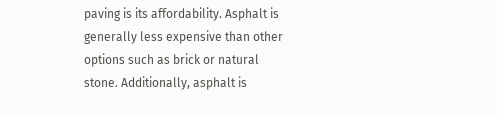paving is its affordability. Asphalt is generally less expensive than other options such as brick or natural stone. Additionally, asphalt is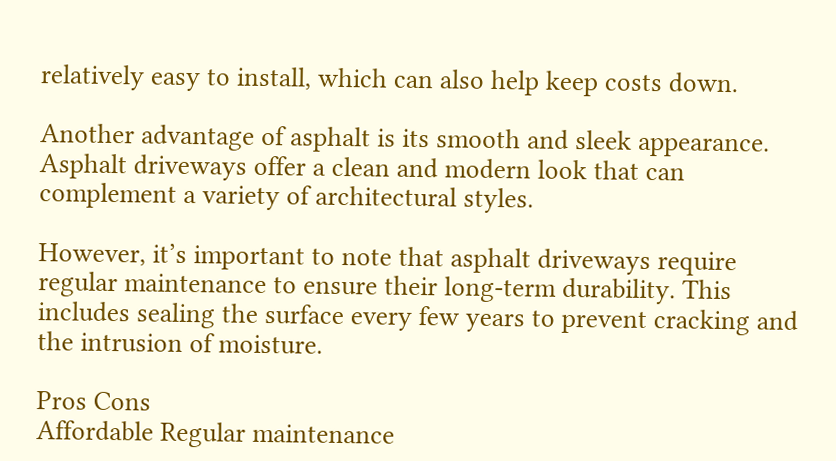relatively easy to install, which can also help keep costs down.

Another advantage of asphalt is its smooth and sleek appearance. Asphalt driveways offer a clean and modern look that can complement a variety of architectural styles.

However, it’s important to note that asphalt driveways require regular maintenance to ensure their long-term durability. This includes sealing the surface every few years to prevent cracking and the intrusion of moisture.

Pros Cons
Affordable Regular maintenance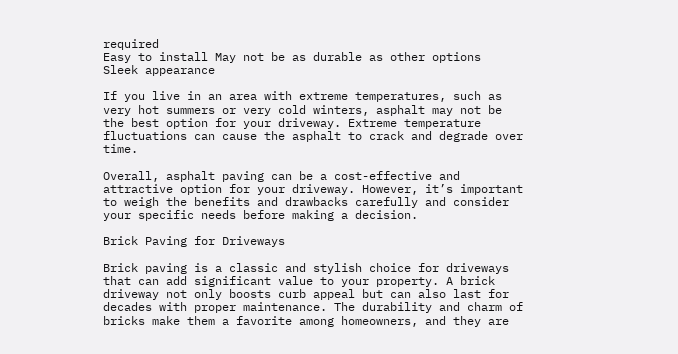required
Easy to install May not be as durable as other options
Sleek appearance

If you live in an area with extreme temperatures, such as very hot summers or very cold winters, asphalt may not be the best option for your driveway. Extreme temperature fluctuations can cause the asphalt to crack and degrade over time.

Overall, asphalt paving can be a cost-effective and attractive option for your driveway. However, it’s important to weigh the benefits and drawbacks carefully and consider your specific needs before making a decision.

Brick Paving for Driveways

Brick paving is a classic and stylish choice for driveways that can add significant value to your property. A brick driveway not only boosts curb appeal but can also last for decades with proper maintenance. The durability and charm of bricks make them a favorite among homeowners, and they are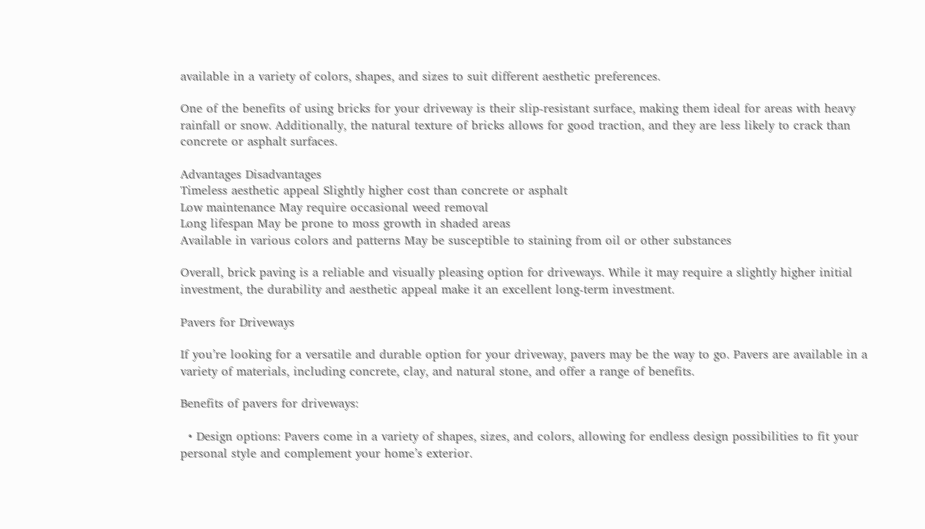available in a variety of colors, shapes, and sizes to suit different aesthetic preferences.

One of the benefits of using bricks for your driveway is their slip-resistant surface, making them ideal for areas with heavy rainfall or snow. Additionally, the natural texture of bricks allows for good traction, and they are less likely to crack than concrete or asphalt surfaces.

Advantages Disadvantages
Timeless aesthetic appeal Slightly higher cost than concrete or asphalt
Low maintenance May require occasional weed removal
Long lifespan May be prone to moss growth in shaded areas
Available in various colors and patterns May be susceptible to staining from oil or other substances

Overall, brick paving is a reliable and visually pleasing option for driveways. While it may require a slightly higher initial investment, the durability and aesthetic appeal make it an excellent long-term investment.

Pavers for Driveways

If you’re looking for a versatile and durable option for your driveway, pavers may be the way to go. Pavers are available in a variety of materials, including concrete, clay, and natural stone, and offer a range of benefits.

Benefits of pavers for driveways:

  • Design options: Pavers come in a variety of shapes, sizes, and colors, allowing for endless design possibilities to fit your personal style and complement your home’s exterior.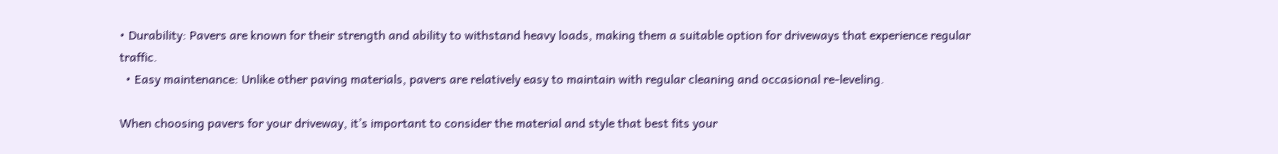• Durability: Pavers are known for their strength and ability to withstand heavy loads, making them a suitable option for driveways that experience regular traffic.
  • Easy maintenance: Unlike other paving materials, pavers are relatively easy to maintain with regular cleaning and occasional re-leveling.

When choosing pavers for your driveway, it’s important to consider the material and style that best fits your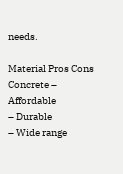needs.

Material Pros Cons
Concrete – Affordable
– Durable
– Wide range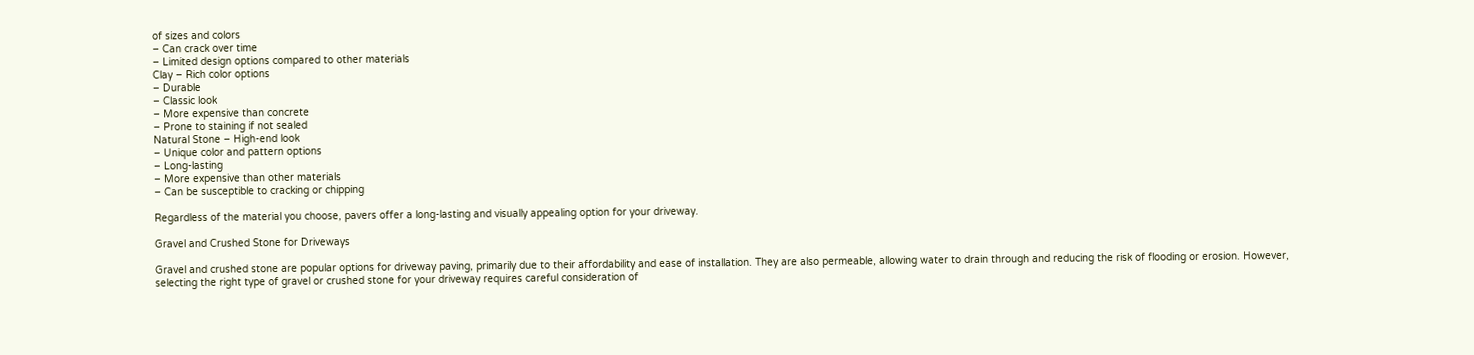of sizes and colors
– Can crack over time
– Limited design options compared to other materials
Clay – Rich color options
– Durable
– Classic look
– More expensive than concrete
– Prone to staining if not sealed
Natural Stone – High-end look
– Unique color and pattern options
– Long-lasting
– More expensive than other materials
– Can be susceptible to cracking or chipping

Regardless of the material you choose, pavers offer a long-lasting and visually appealing option for your driveway.

Gravel and Crushed Stone for Driveways

Gravel and crushed stone are popular options for driveway paving, primarily due to their affordability and ease of installation. They are also permeable, allowing water to drain through and reducing the risk of flooding or erosion. However, selecting the right type of gravel or crushed stone for your driveway requires careful consideration of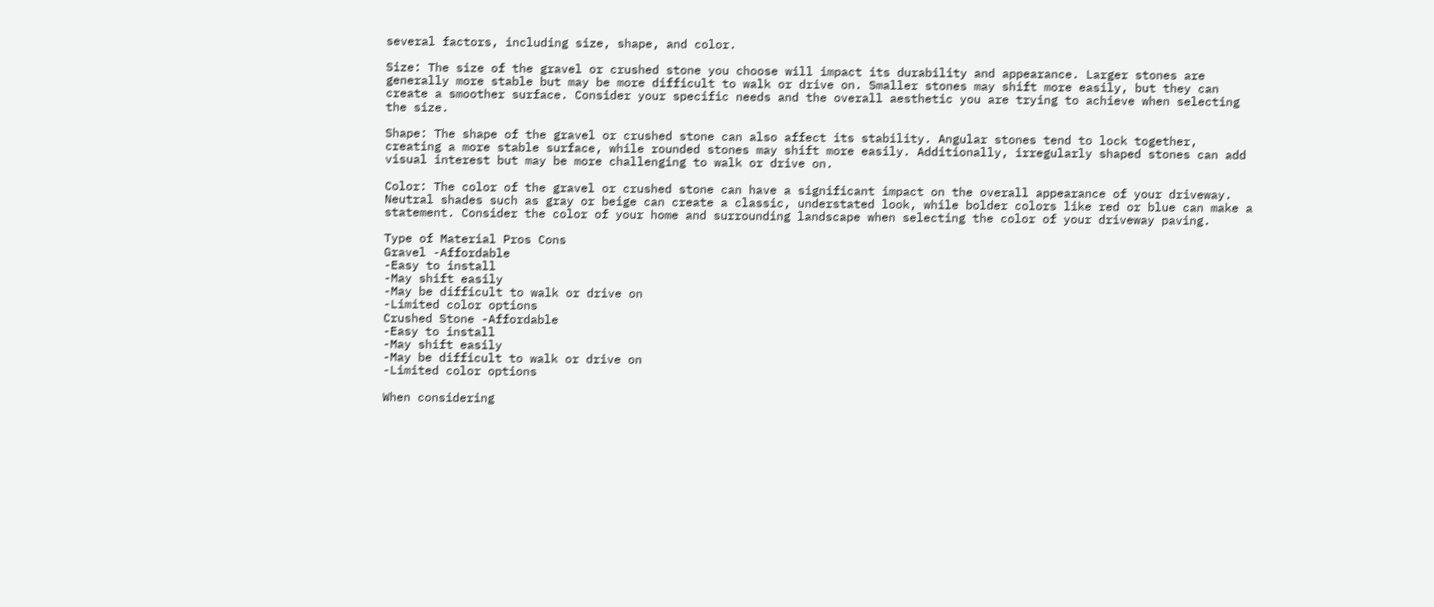several factors, including size, shape, and color.

Size: The size of the gravel or crushed stone you choose will impact its durability and appearance. Larger stones are generally more stable but may be more difficult to walk or drive on. Smaller stones may shift more easily, but they can create a smoother surface. Consider your specific needs and the overall aesthetic you are trying to achieve when selecting the size.

Shape: The shape of the gravel or crushed stone can also affect its stability. Angular stones tend to lock together, creating a more stable surface, while rounded stones may shift more easily. Additionally, irregularly shaped stones can add visual interest but may be more challenging to walk or drive on.

Color: The color of the gravel or crushed stone can have a significant impact on the overall appearance of your driveway. Neutral shades such as gray or beige can create a classic, understated look, while bolder colors like red or blue can make a statement. Consider the color of your home and surrounding landscape when selecting the color of your driveway paving.

Type of Material Pros Cons
Gravel -Affordable
-Easy to install
-May shift easily
-May be difficult to walk or drive on
-Limited color options
Crushed Stone -Affordable
-Easy to install
-May shift easily
-May be difficult to walk or drive on
-Limited color options

When considering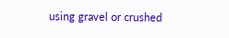using gravel or crushed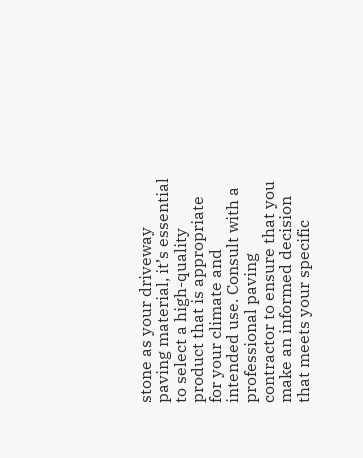stone as your driveway paving material, it’s essential to select a high-quality product that is appropriate for your climate and intended use. Consult with a professional paving contractor to ensure that you make an informed decision that meets your specific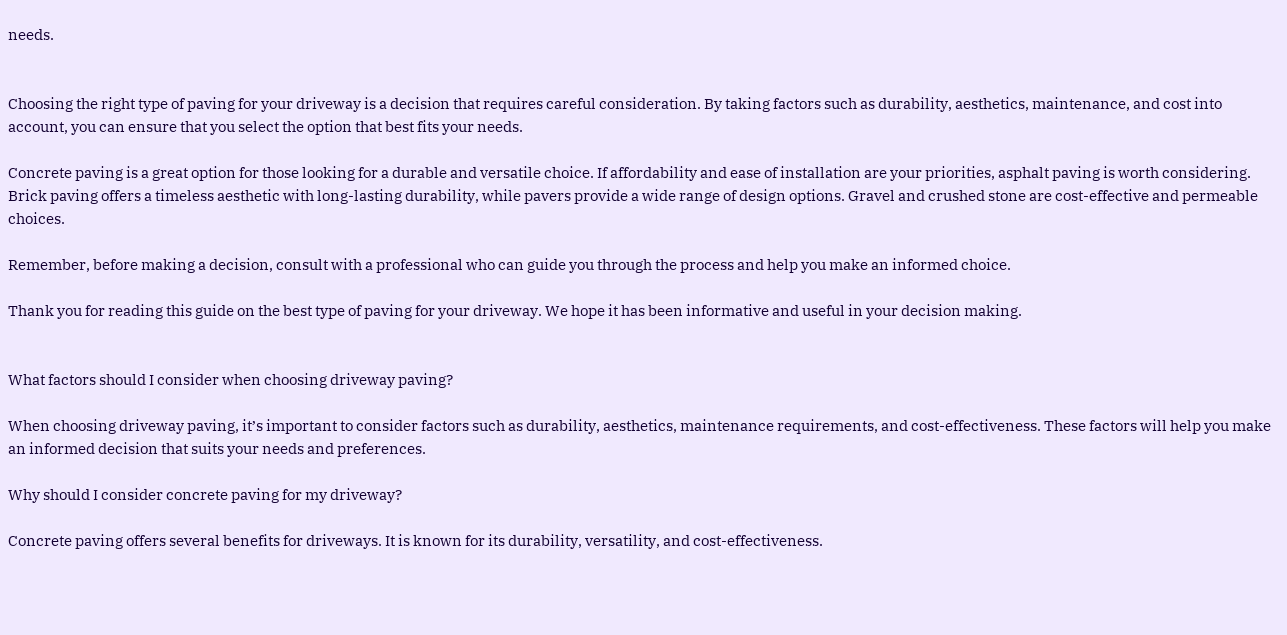needs.


Choosing the right type of paving for your driveway is a decision that requires careful consideration. By taking factors such as durability, aesthetics, maintenance, and cost into account, you can ensure that you select the option that best fits your needs.

Concrete paving is a great option for those looking for a durable and versatile choice. If affordability and ease of installation are your priorities, asphalt paving is worth considering. Brick paving offers a timeless aesthetic with long-lasting durability, while pavers provide a wide range of design options. Gravel and crushed stone are cost-effective and permeable choices.

Remember, before making a decision, consult with a professional who can guide you through the process and help you make an informed choice.

Thank you for reading this guide on the best type of paving for your driveway. We hope it has been informative and useful in your decision making.


What factors should I consider when choosing driveway paving?

When choosing driveway paving, it’s important to consider factors such as durability, aesthetics, maintenance requirements, and cost-effectiveness. These factors will help you make an informed decision that suits your needs and preferences.

Why should I consider concrete paving for my driveway?

Concrete paving offers several benefits for driveways. It is known for its durability, versatility, and cost-effectiveness.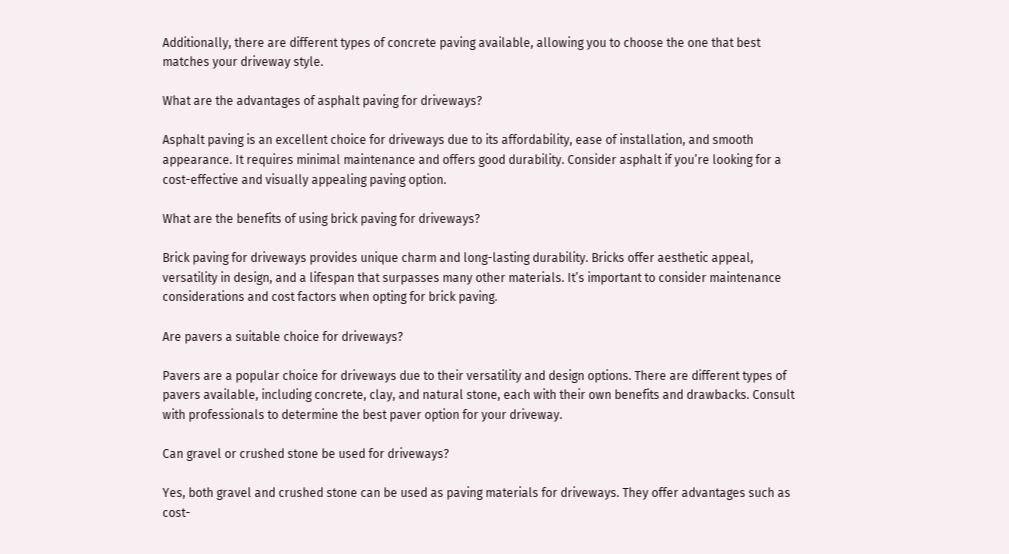Additionally, there are different types of concrete paving available, allowing you to choose the one that best matches your driveway style.

What are the advantages of asphalt paving for driveways?

Asphalt paving is an excellent choice for driveways due to its affordability, ease of installation, and smooth appearance. It requires minimal maintenance and offers good durability. Consider asphalt if you’re looking for a cost-effective and visually appealing paving option.

What are the benefits of using brick paving for driveways?

Brick paving for driveways provides unique charm and long-lasting durability. Bricks offer aesthetic appeal, versatility in design, and a lifespan that surpasses many other materials. It’s important to consider maintenance considerations and cost factors when opting for brick paving.

Are pavers a suitable choice for driveways?

Pavers are a popular choice for driveways due to their versatility and design options. There are different types of pavers available, including concrete, clay, and natural stone, each with their own benefits and drawbacks. Consult with professionals to determine the best paver option for your driveway.

Can gravel or crushed stone be used for driveways?

Yes, both gravel and crushed stone can be used as paving materials for driveways. They offer advantages such as cost-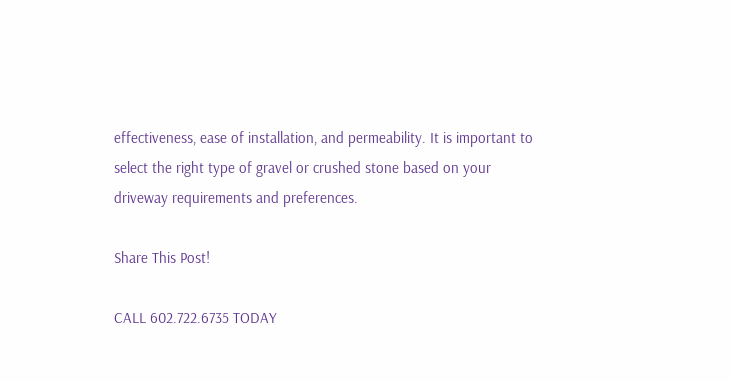effectiveness, ease of installation, and permeability. It is important to select the right type of gravel or crushed stone based on your driveway requirements and preferences.

Share This Post!

CALL 602.722.6735 TODAY